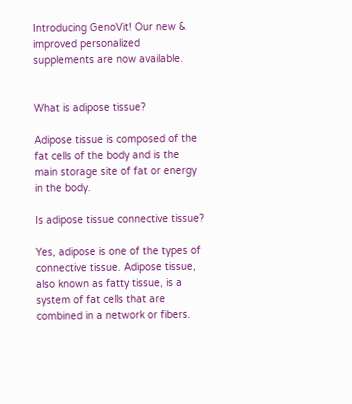Introducing GenoVit! Our new & improved personalized supplements are now available.


What is adipose tissue?

Adipose tissue is composed of the fat cells of the body and is the main storage site of fat or energy in the body.

Is adipose tissue connective tissue?

Yes, adipose is one of the types of connective tissue. Adipose tissue, also known as fatty tissue, is a system of fat cells that are combined in a network or fibers.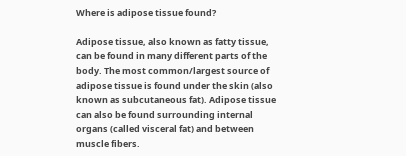Where is adipose tissue found?

Adipose tissue, also known as fatty tissue, can be found in many different parts of the body. The most common/largest source of adipose tissue is found under the skin (also known as subcutaneous fat). Adipose tissue can also be found surrounding internal organs (called visceral fat) and between muscle fibers.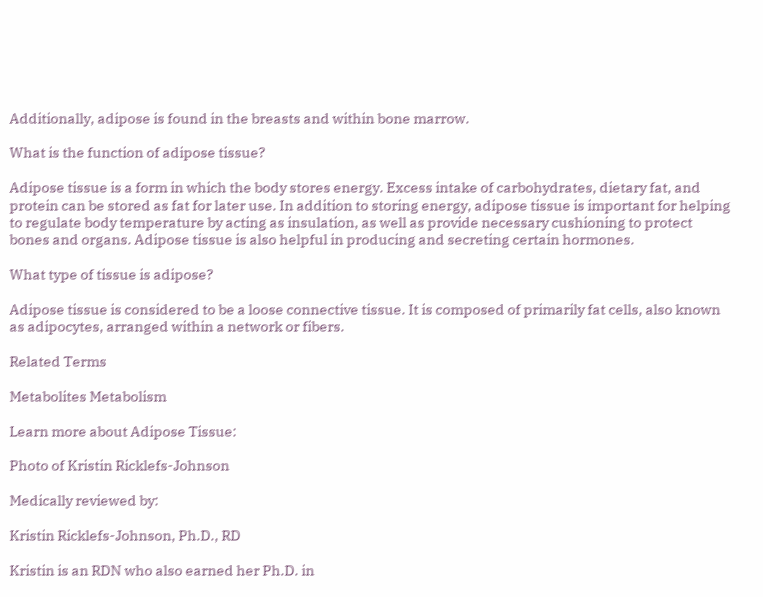Additionally, adipose is found in the breasts and within bone marrow.

What is the function of adipose tissue?

Adipose tissue is a form in which the body stores energy. Excess intake of carbohydrates, dietary fat, and protein can be stored as fat for later use. In addition to storing energy, adipose tissue is important for helping to regulate body temperature by acting as insulation, as well as provide necessary cushioning to protect bones and organs. Adipose tissue is also helpful in producing and secreting certain hormones.

What type of tissue is adipose?

Adipose tissue is considered to be a loose connective tissue. It is composed of primarily fat cells, also known as adipocytes, arranged within a network or fibers.

Related Terms

Metabolites Metabolism

Learn more about Adipose Tissue:

Photo of Kristin Ricklefs-Johnson

Medically reviewed by:

Kristin Ricklefs-Johnson, Ph.D., RD

Kristin is an RDN who also earned her Ph.D. in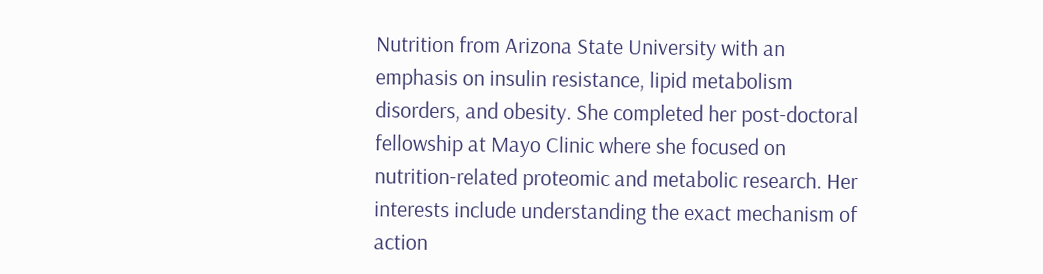Nutrition from Arizona State University with an emphasis on insulin resistance, lipid metabolism disorders, and obesity. She completed her post-doctoral fellowship at Mayo Clinic where she focused on nutrition-related proteomic and metabolic research. Her interests include understanding the exact mechanism of action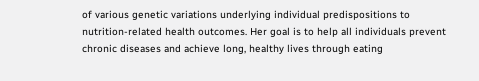of various genetic variations underlying individual predispositions to nutrition-related health outcomes. Her goal is to help all individuals prevent chronic diseases and achieve long, healthy lives through eating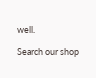well.

Search our shop